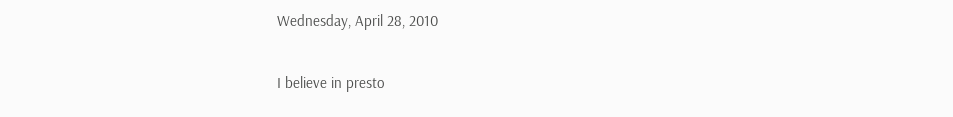Wednesday, April 28, 2010

I believe in presto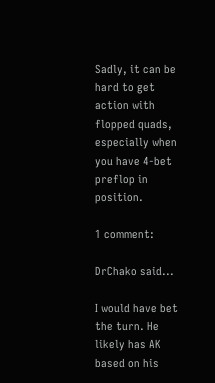Sadly, it can be hard to get action with flopped quads, especially when you have 4-bet preflop in position.

1 comment:

DrChako said...

I would have bet the turn. He likely has AK based on his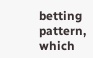betting pattern, which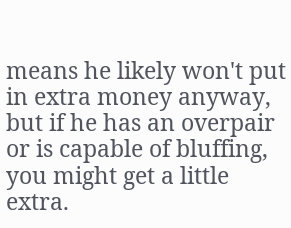means he likely won't put in extra money anyway, but if he has an overpair or is capable of bluffing, you might get a little extra.